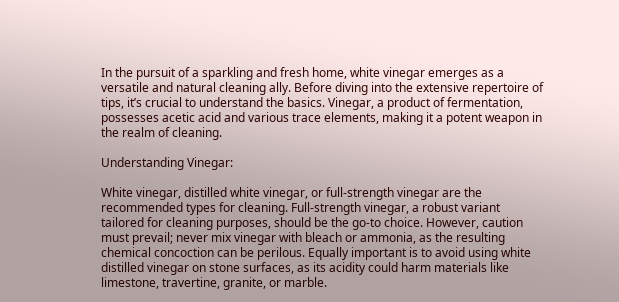In the pursuit of a sparkling and fresh home, white vinegar emerges as a versatile and natural cleaning ally. Before diving into the extensive repertoire of tips, it’s crucial to understand the basics. Vinegar, a product of fermentation, possesses acetic acid and various trace elements, making it a potent weapon in the realm of cleaning.

Understanding Vinegar:

White vinegar, distilled white vinegar, or full-strength vinegar are the recommended types for cleaning. Full-strength vinegar, a robust variant tailored for cleaning purposes, should be the go-to choice. However, caution must prevail; never mix vinegar with bleach or ammonia, as the resulting chemical concoction can be perilous. Equally important is to avoid using white distilled vinegar on stone surfaces, as its acidity could harm materials like limestone, travertine, granite, or marble.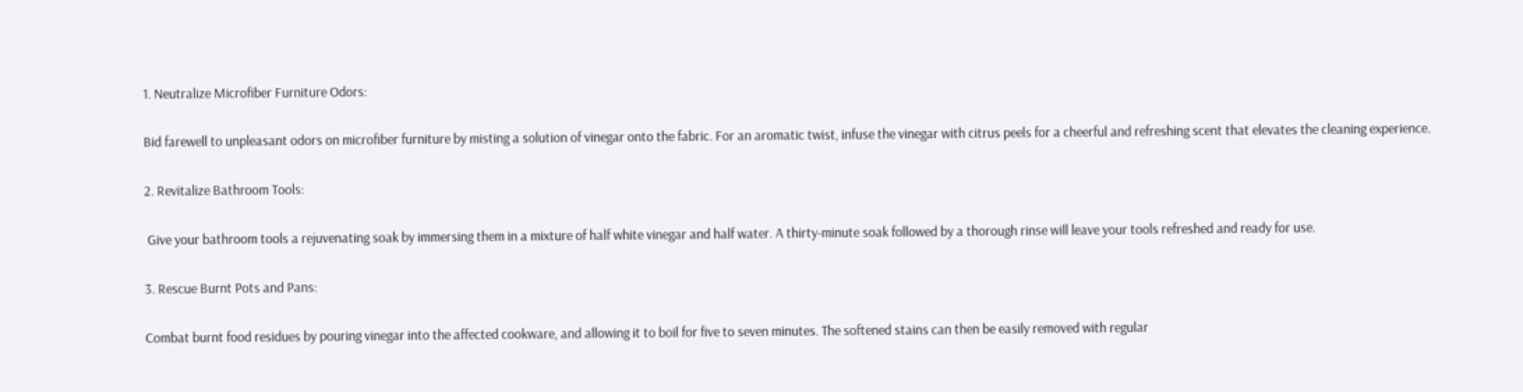1. Neutralize Microfiber Furniture Odors:

Bid farewell to unpleasant odors on microfiber furniture by misting a solution of vinegar onto the fabric. For an aromatic twist, infuse the vinegar with citrus peels for a cheerful and refreshing scent that elevates the cleaning experience.

2. Revitalize Bathroom Tools:

 Give your bathroom tools a rejuvenating soak by immersing them in a mixture of half white vinegar and half water. A thirty-minute soak followed by a thorough rinse will leave your tools refreshed and ready for use.

3. Rescue Burnt Pots and Pans:

Combat burnt food residues by pouring vinegar into the affected cookware, and allowing it to boil for five to seven minutes. The softened stains can then be easily removed with regular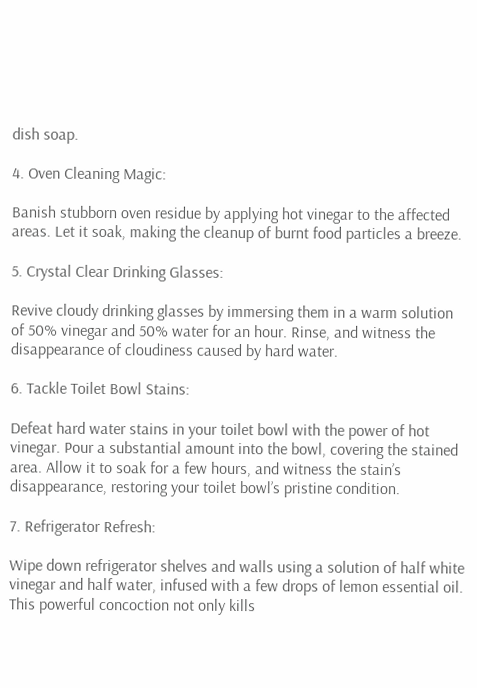dish soap.

4. Oven Cleaning Magic:

Banish stubborn oven residue by applying hot vinegar to the affected areas. Let it soak, making the cleanup of burnt food particles a breeze.

5. Crystal Clear Drinking Glasses:

Revive cloudy drinking glasses by immersing them in a warm solution of 50% vinegar and 50% water for an hour. Rinse, and witness the disappearance of cloudiness caused by hard water.

6. Tackle Toilet Bowl Stains:

Defeat hard water stains in your toilet bowl with the power of hot vinegar. Pour a substantial amount into the bowl, covering the stained area. Allow it to soak for a few hours, and witness the stain’s disappearance, restoring your toilet bowl’s pristine condition.

7. Refrigerator Refresh:

Wipe down refrigerator shelves and walls using a solution of half white vinegar and half water, infused with a few drops of lemon essential oil. This powerful concoction not only kills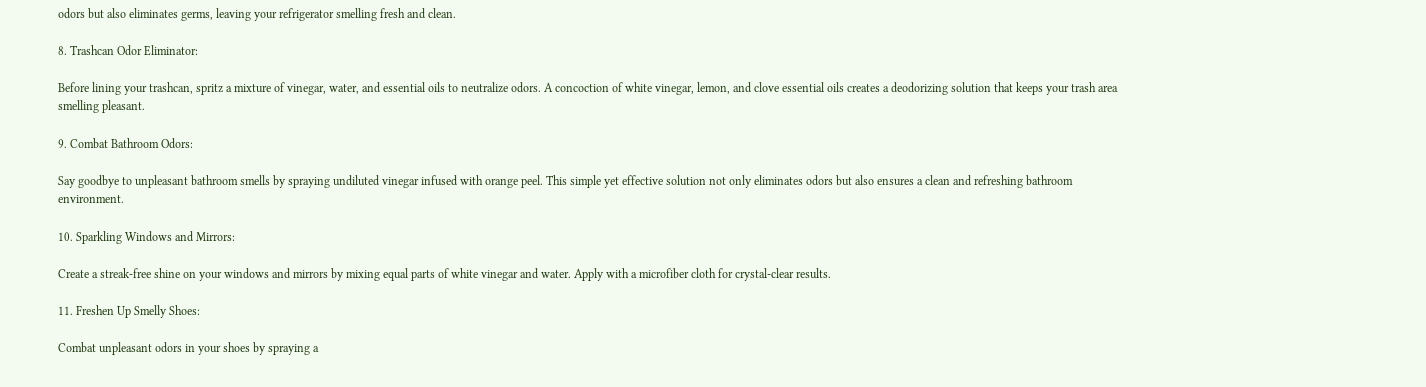odors but also eliminates germs, leaving your refrigerator smelling fresh and clean.

8. Trashcan Odor Eliminator:

Before lining your trashcan, spritz a mixture of vinegar, water, and essential oils to neutralize odors. A concoction of white vinegar, lemon, and clove essential oils creates a deodorizing solution that keeps your trash area smelling pleasant.

9. Combat Bathroom Odors:

Say goodbye to unpleasant bathroom smells by spraying undiluted vinegar infused with orange peel. This simple yet effective solution not only eliminates odors but also ensures a clean and refreshing bathroom environment.

10. Sparkling Windows and Mirrors:

Create a streak-free shine on your windows and mirrors by mixing equal parts of white vinegar and water. Apply with a microfiber cloth for crystal-clear results.

11. Freshen Up Smelly Shoes:

Combat unpleasant odors in your shoes by spraying a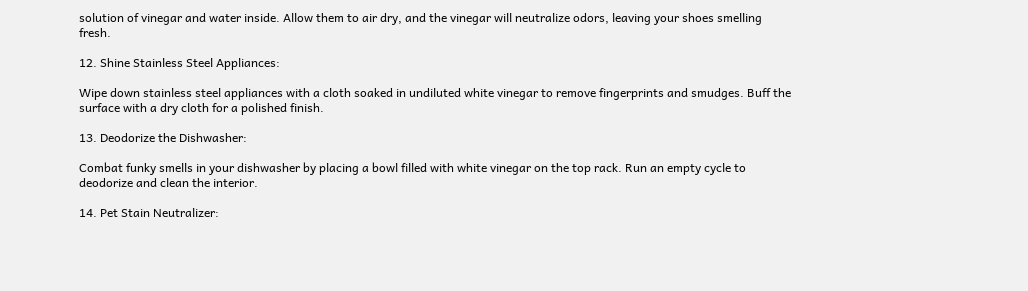solution of vinegar and water inside. Allow them to air dry, and the vinegar will neutralize odors, leaving your shoes smelling fresh.

12. Shine Stainless Steel Appliances:

Wipe down stainless steel appliances with a cloth soaked in undiluted white vinegar to remove fingerprints and smudges. Buff the surface with a dry cloth for a polished finish.

13. Deodorize the Dishwasher:

Combat funky smells in your dishwasher by placing a bowl filled with white vinegar on the top rack. Run an empty cycle to deodorize and clean the interior.

14. Pet Stain Neutralizer: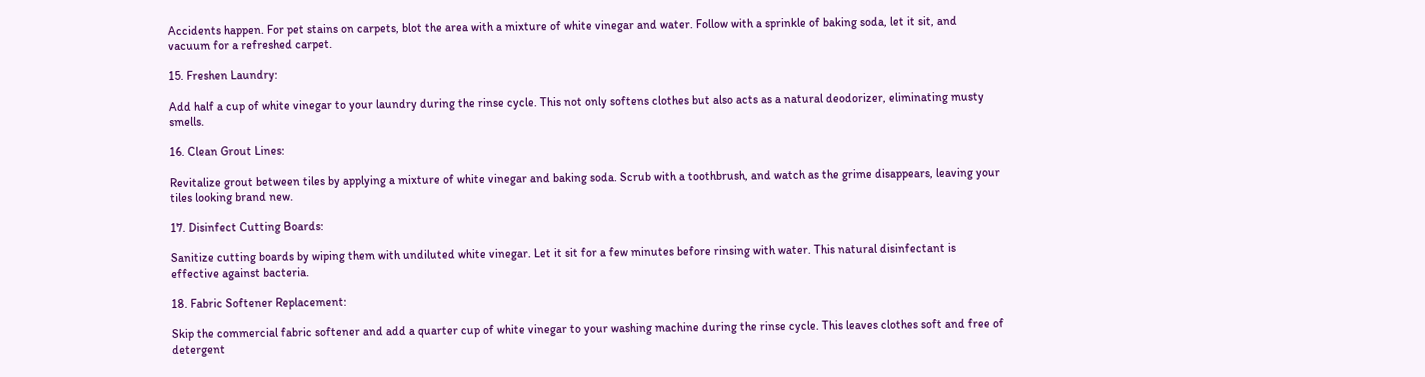Accidents happen. For pet stains on carpets, blot the area with a mixture of white vinegar and water. Follow with a sprinkle of baking soda, let it sit, and vacuum for a refreshed carpet.

15. Freshen Laundry:

Add half a cup of white vinegar to your laundry during the rinse cycle. This not only softens clothes but also acts as a natural deodorizer, eliminating musty smells.

16. Clean Grout Lines:

Revitalize grout between tiles by applying a mixture of white vinegar and baking soda. Scrub with a toothbrush, and watch as the grime disappears, leaving your tiles looking brand new.

17. Disinfect Cutting Boards:

Sanitize cutting boards by wiping them with undiluted white vinegar. Let it sit for a few minutes before rinsing with water. This natural disinfectant is effective against bacteria.

18. Fabric Softener Replacement:

Skip the commercial fabric softener and add a quarter cup of white vinegar to your washing machine during the rinse cycle. This leaves clothes soft and free of detergent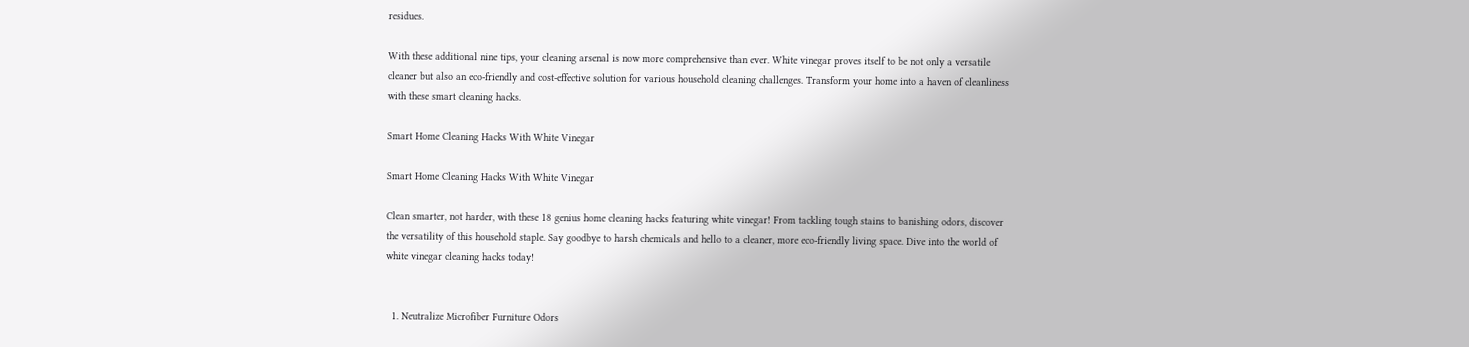residues.

With these additional nine tips, your cleaning arsenal is now more comprehensive than ever. White vinegar proves itself to be not only a versatile cleaner but also an eco-friendly and cost-effective solution for various household cleaning challenges. Transform your home into a haven of cleanliness with these smart cleaning hacks.

Smart Home Cleaning Hacks With White Vinegar

Smart Home Cleaning Hacks With White Vinegar

Clean smarter, not harder, with these 18 genius home cleaning hacks featuring white vinegar! From tackling tough stains to banishing odors, discover the versatility of this household staple. Say goodbye to harsh chemicals and hello to a cleaner, more eco-friendly living space. Dive into the world of white vinegar cleaning hacks today!


  1. Neutralize Microfiber Furniture Odors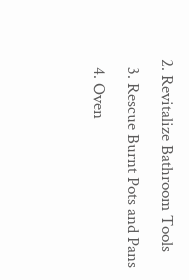2. Revitalize Bathroom Tools
  3. Rescue Burnt Pots and Pans
  4. Oven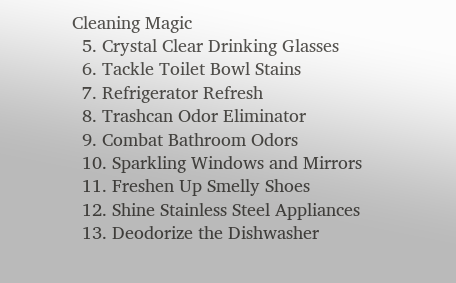Cleaning Magic
  5. Crystal Clear Drinking Glasses
  6. Tackle Toilet Bowl Stains
  7. Refrigerator Refresh
  8. Trashcan Odor Eliminator
  9. Combat Bathroom Odors
  10. Sparkling Windows and Mirrors
  11. Freshen Up Smelly Shoes
  12. Shine Stainless Steel Appliances
  13. Deodorize the Dishwasher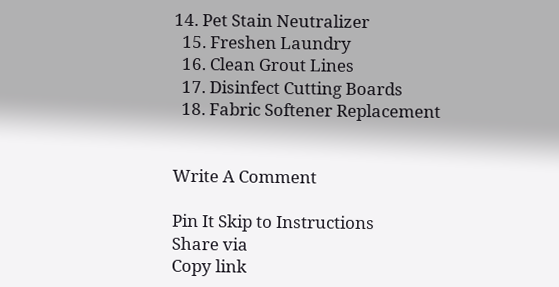14. Pet Stain Neutralizer
  15. Freshen Laundry
  16. Clean Grout Lines
  17. Disinfect Cutting Boards
  18. Fabric Softener Replacement


Write A Comment

Pin It Skip to Instructions
Share via
Copy link